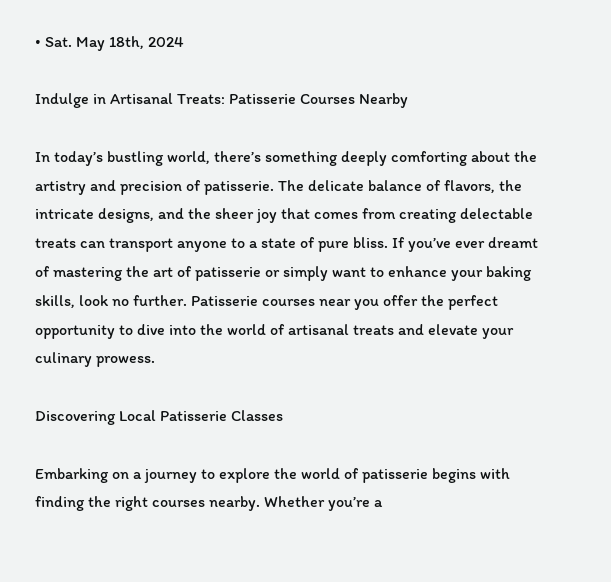• Sat. May 18th, 2024

Indulge in Artisanal Treats: Patisserie Courses Nearby

In today’s bustling world, there’s something deeply comforting about the artistry and precision of patisserie. The delicate balance of flavors, the intricate designs, and the sheer joy that comes from creating delectable treats can transport anyone to a state of pure bliss. If you’ve ever dreamt of mastering the art of patisserie or simply want to enhance your baking skills, look no further. Patisserie courses near you offer the perfect opportunity to dive into the world of artisanal treats and elevate your culinary prowess.

Discovering Local Patisserie Classes

Embarking on a journey to explore the world of patisserie begins with finding the right courses nearby. Whether you’re a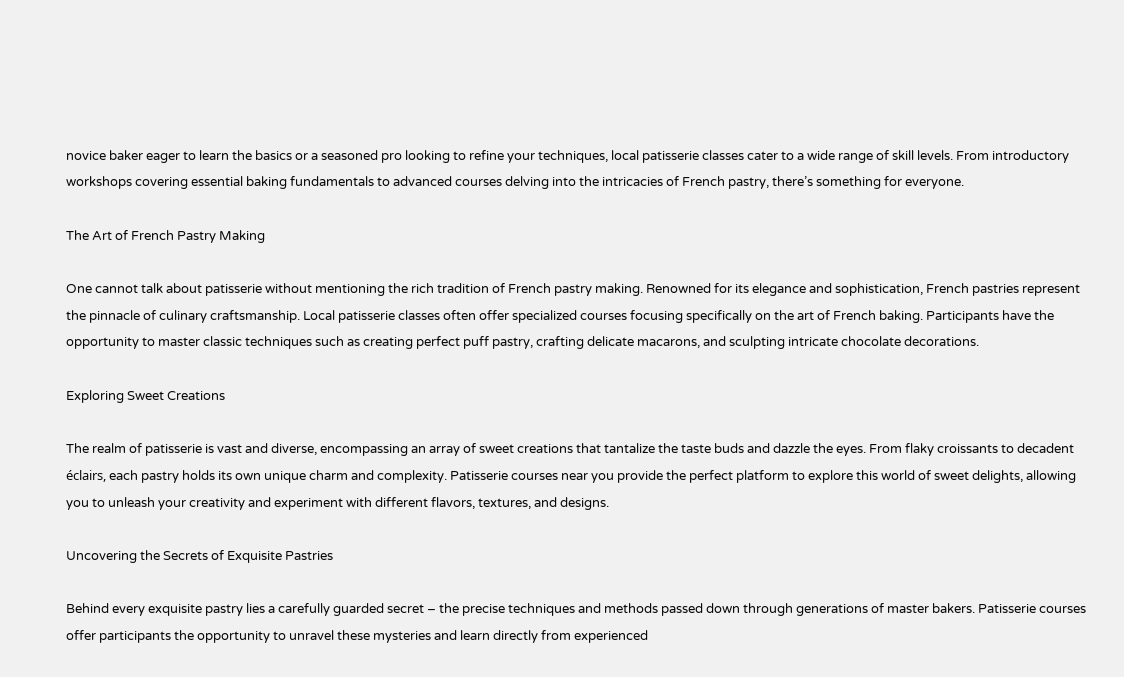novice baker eager to learn the basics or a seasoned pro looking to refine your techniques, local patisserie classes cater to a wide range of skill levels. From introductory workshops covering essential baking fundamentals to advanced courses delving into the intricacies of French pastry, there’s something for everyone.

The Art of French Pastry Making

One cannot talk about patisserie without mentioning the rich tradition of French pastry making. Renowned for its elegance and sophistication, French pastries represent the pinnacle of culinary craftsmanship. Local patisserie classes often offer specialized courses focusing specifically on the art of French baking. Participants have the opportunity to master classic techniques such as creating perfect puff pastry, crafting delicate macarons, and sculpting intricate chocolate decorations.

Exploring Sweet Creations

The realm of patisserie is vast and diverse, encompassing an array of sweet creations that tantalize the taste buds and dazzle the eyes. From flaky croissants to decadent éclairs, each pastry holds its own unique charm and complexity. Patisserie courses near you provide the perfect platform to explore this world of sweet delights, allowing you to unleash your creativity and experiment with different flavors, textures, and designs.

Uncovering the Secrets of Exquisite Pastries

Behind every exquisite pastry lies a carefully guarded secret – the precise techniques and methods passed down through generations of master bakers. Patisserie courses offer participants the opportunity to unravel these mysteries and learn directly from experienced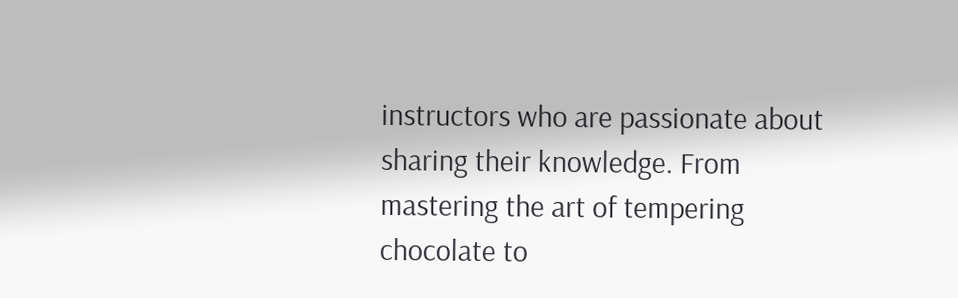instructors who are passionate about sharing their knowledge. From mastering the art of tempering chocolate to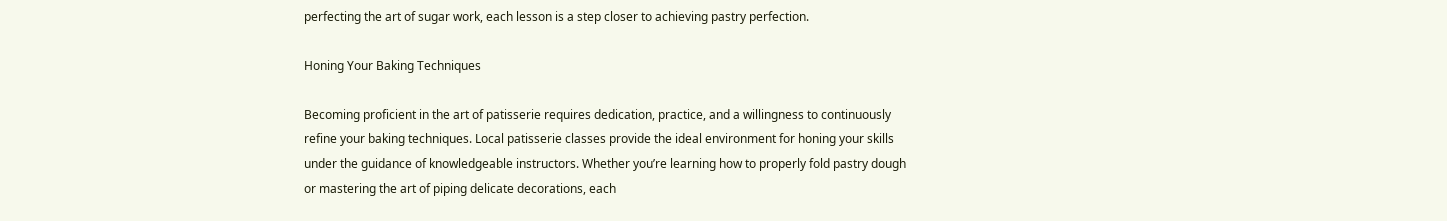perfecting the art of sugar work, each lesson is a step closer to achieving pastry perfection.

Honing Your Baking Techniques

Becoming proficient in the art of patisserie requires dedication, practice, and a willingness to continuously refine your baking techniques. Local patisserie classes provide the ideal environment for honing your skills under the guidance of knowledgeable instructors. Whether you’re learning how to properly fold pastry dough or mastering the art of piping delicate decorations, each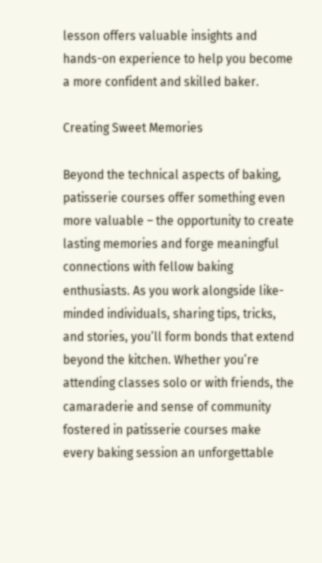lesson offers valuable insights and hands-on experience to help you become a more confident and skilled baker.

Creating Sweet Memories

Beyond the technical aspects of baking, patisserie courses offer something even more valuable – the opportunity to create lasting memories and forge meaningful connections with fellow baking enthusiasts. As you work alongside like-minded individuals, sharing tips, tricks, and stories, you’ll form bonds that extend beyond the kitchen. Whether you’re attending classes solo or with friends, the camaraderie and sense of community fostered in patisserie courses make every baking session an unforgettable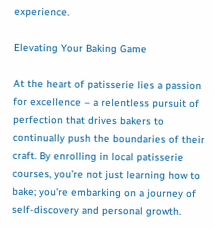experience.

Elevating Your Baking Game

At the heart of patisserie lies a passion for excellence – a relentless pursuit of perfection that drives bakers to continually push the boundaries of their craft. By enrolling in local patisserie courses, you’re not just learning how to bake; you’re embarking on a journey of self-discovery and personal growth.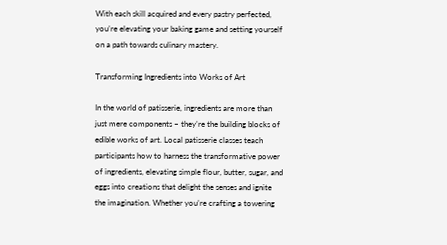With each skill acquired and every pastry perfected, you’re elevating your baking game and setting yourself on a path towards culinary mastery.

Transforming Ingredients into Works of Art

In the world of patisserie, ingredients are more than just mere components – they’re the building blocks of edible works of art. Local patisserie classes teach participants how to harness the transformative power of ingredients, elevating simple flour, butter, sugar, and eggs into creations that delight the senses and ignite the imagination. Whether you’re crafting a towering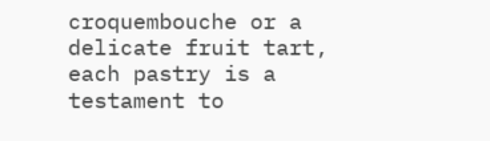croquembouche or a delicate fruit tart, each pastry is a testament to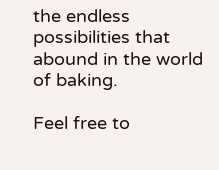the endless possibilities that abound in the world of baking.

Feel free to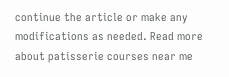continue the article or make any modifications as needed. Read more about patisserie courses near me